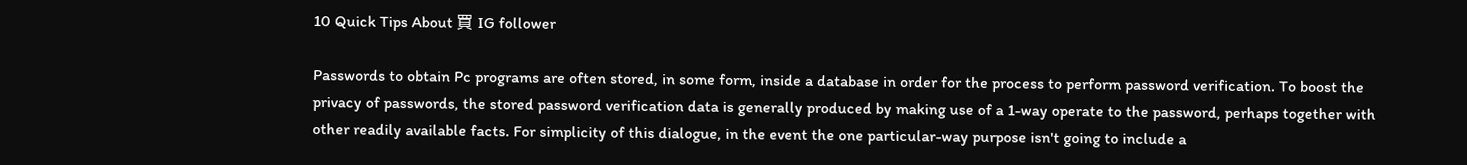10 Quick Tips About 買 IG follower

Passwords to obtain Pc programs are often stored, in some form, inside a database in order for the process to perform password verification. To boost the privacy of passwords, the stored password verification data is generally produced by making use of a 1-way operate to the password, perhaps together with other readily available facts. For simplicity of this dialogue, in the event the one particular-way purpose isn't going to include a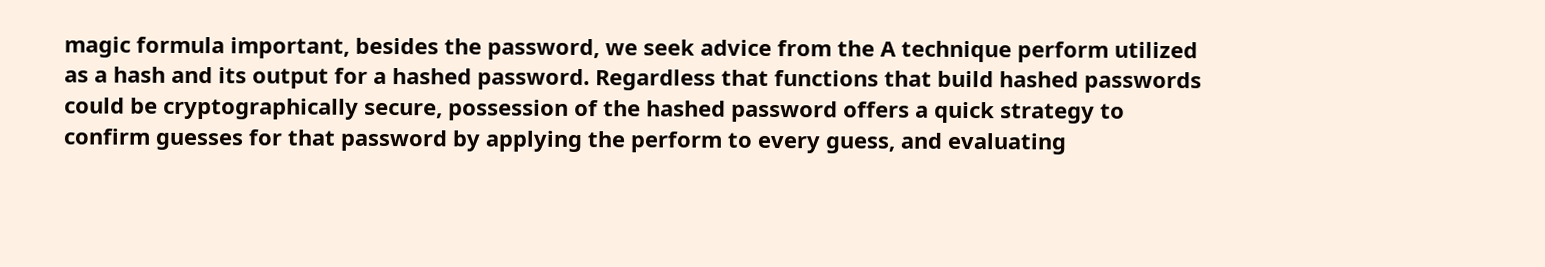magic formula important, besides the password, we seek advice from the A technique perform utilized as a hash and its output for a hashed password. Regardless that functions that build hashed passwords could be cryptographically secure, possession of the hashed password offers a quick strategy to confirm guesses for that password by applying the perform to every guess, and evaluating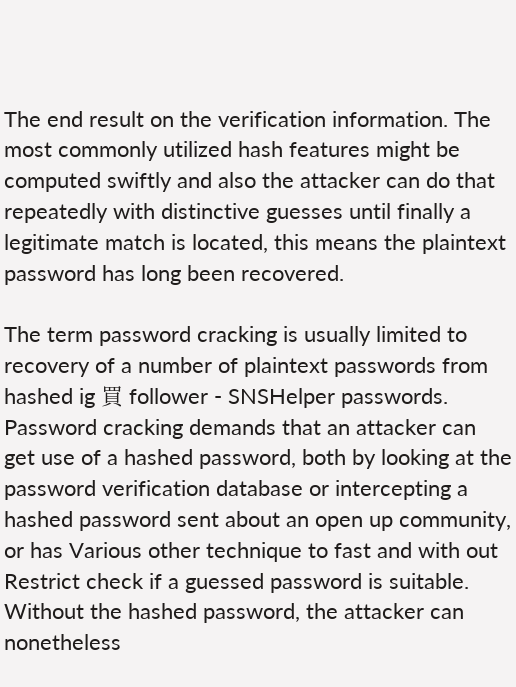The end result on the verification information. The most commonly utilized hash features might be computed swiftly and also the attacker can do that repeatedly with distinctive guesses until finally a legitimate match is located, this means the plaintext password has long been recovered.

The term password cracking is usually limited to recovery of a number of plaintext passwords from hashed ig 買 follower - SNSHelper passwords. Password cracking demands that an attacker can get use of a hashed password, both by looking at the password verification database or intercepting a hashed password sent about an open up community, or has Various other technique to fast and with out Restrict check if a guessed password is suitable. Without the hashed password, the attacker can nonetheless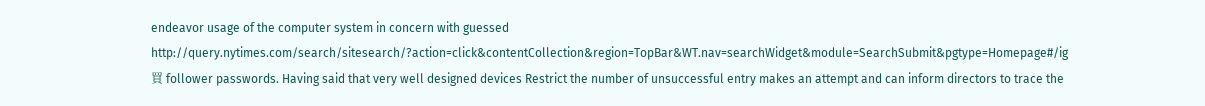endeavor usage of the computer system in concern with guessed http://query.nytimes.com/search/sitesearch/?action=click&contentCollection&region=TopBar&WT.nav=searchWidget&module=SearchSubmit&pgtype=Homepage#/ig 買 follower passwords. Having said that very well designed devices Restrict the number of unsuccessful entry makes an attempt and can inform directors to trace the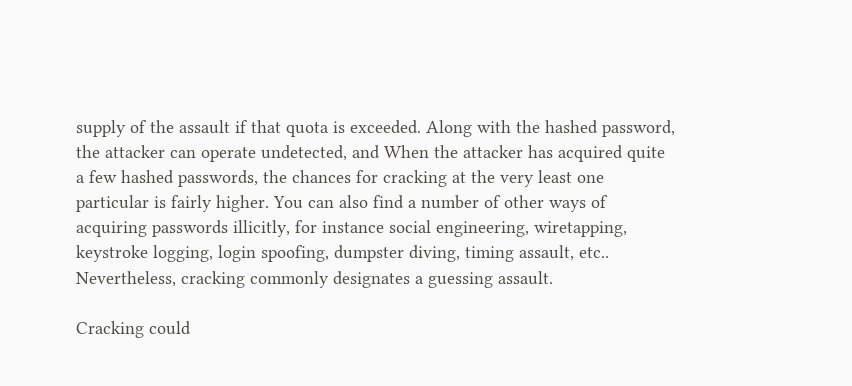supply of the assault if that quota is exceeded. Along with the hashed password, the attacker can operate undetected, and When the attacker has acquired quite a few hashed passwords, the chances for cracking at the very least one particular is fairly higher. You can also find a number of other ways of acquiring passwords illicitly, for instance social engineering, wiretapping, keystroke logging, login spoofing, dumpster diving, timing assault, etc.. Nevertheless, cracking commonly designates a guessing assault.

Cracking could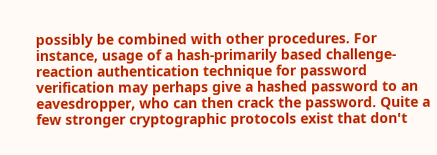possibly be combined with other procedures. For instance, usage of a hash-primarily based challenge-reaction authentication technique for password verification may perhaps give a hashed password to an eavesdropper, who can then crack the password. Quite a few stronger cryptographic protocols exist that don't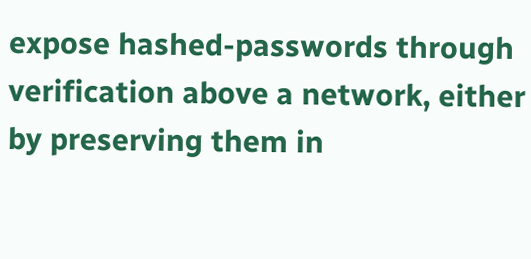expose hashed-passwords through verification above a network, either by preserving them in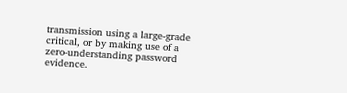transmission using a large-grade critical, or by making use of a zero-understanding password evidence.